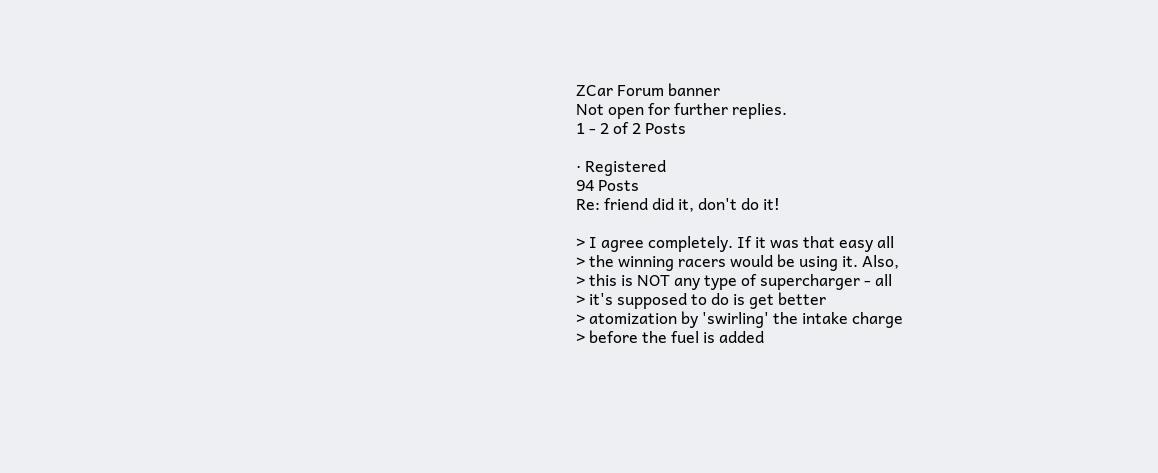ZCar Forum banner
Not open for further replies.
1 - 2 of 2 Posts

· Registered
94 Posts
Re: friend did it, don't do it!

> I agree completely. If it was that easy all
> the winning racers would be using it. Also,
> this is NOT any type of supercharger - all
> it's supposed to do is get better
> atomization by 'swirling' the intake charge
> before the fuel is added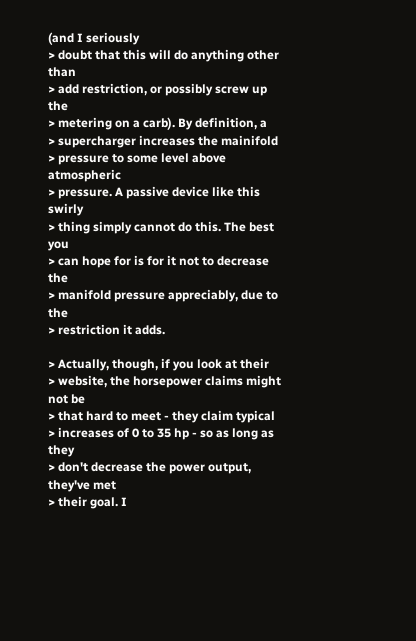(and I seriously
> doubt that this will do anything other than
> add restriction, or possibly screw up the
> metering on a carb). By definition, a
> supercharger increases the mainifold
> pressure to some level above atmospheric
> pressure. A passive device like this swirly
> thing simply cannot do this. The best you
> can hope for is for it not to decrease the
> manifold pressure appreciably, due to the
> restriction it adds.

> Actually, though, if you look at their
> website, the horsepower claims might not be
> that hard to meet - they claim typical
> increases of 0 to 35 hp - so as long as they
> don't decrease the power output, they've met
> their goal. I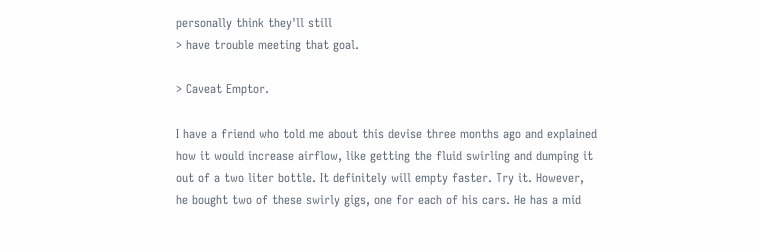personally think they'll still
> have trouble meeting that goal.

> Caveat Emptor.

I have a friend who told me about this devise three months ago and explained how it would increase airflow, like getting the fluid swirling and dumping it out of a two liter bottle. It definitely will empty faster. Try it. However, he bought two of these swirly gigs, one for each of his cars. He has a mid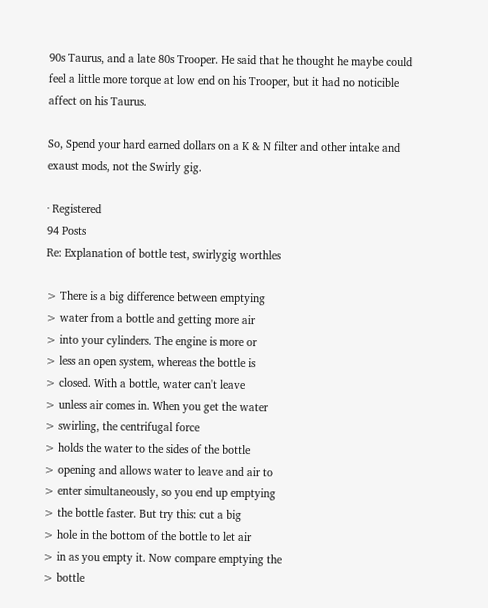90s Taurus, and a late 80s Trooper. He said that he thought he maybe could feel a little more torque at low end on his Trooper, but it had no noticible affect on his Taurus.

So, Spend your hard earned dollars on a K & N filter and other intake and exaust mods, not the Swirly gig.

· Registered
94 Posts
Re: Explanation of bottle test, swirlygig worthles

> There is a big difference between emptying
> water from a bottle and getting more air
> into your cylinders. The engine is more or
> less an open system, whereas the bottle is
> closed. With a bottle, water can't leave
> unless air comes in. When you get the water
> swirling, the centrifugal force
> holds the water to the sides of the bottle
> opening and allows water to leave and air to
> enter simultaneously, so you end up emptying
> the bottle faster. But try this: cut a big
> hole in the bottom of the bottle to let air
> in as you empty it. Now compare emptying the
> bottle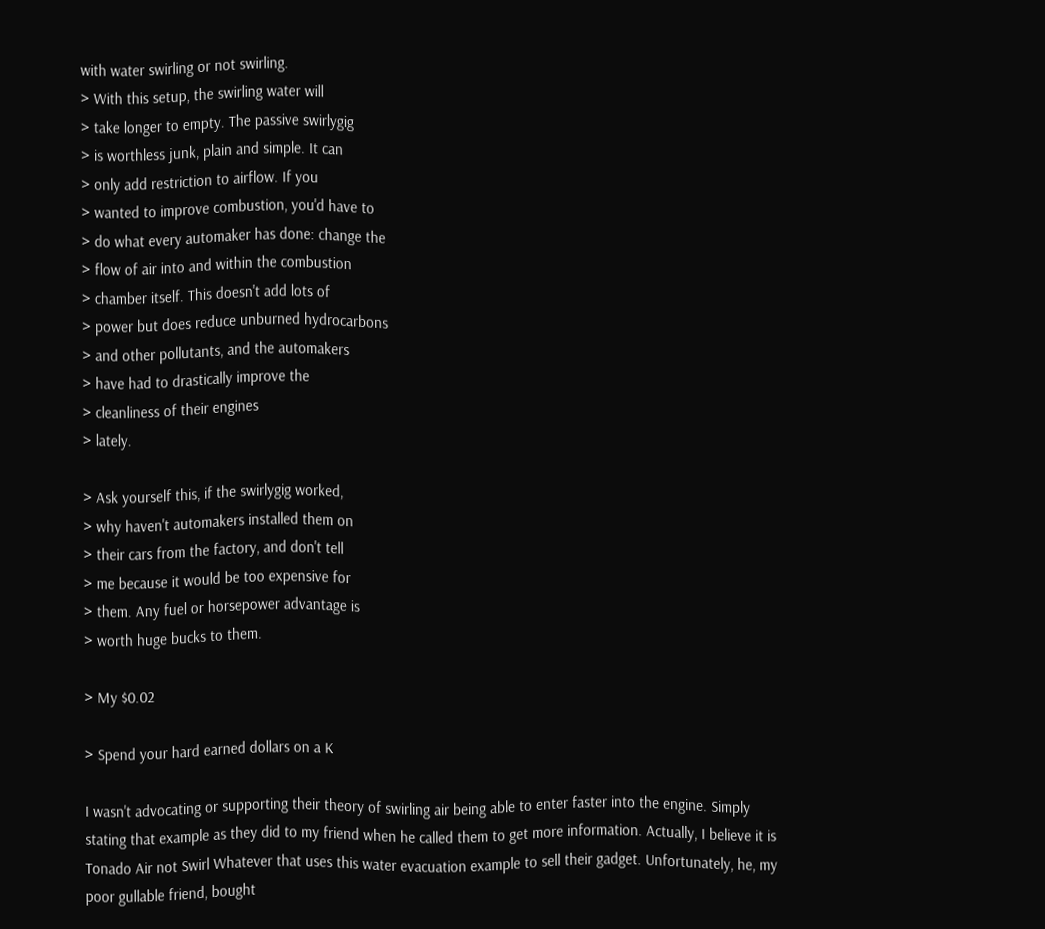with water swirling or not swirling.
> With this setup, the swirling water will
> take longer to empty. The passive swirlygig
> is worthless junk, plain and simple. It can
> only add restriction to airflow. If you
> wanted to improve combustion, you'd have to
> do what every automaker has done: change the
> flow of air into and within the combustion
> chamber itself. This doesn't add lots of
> power but does reduce unburned hydrocarbons
> and other pollutants, and the automakers
> have had to drastically improve the
> cleanliness of their engines
> lately.

> Ask yourself this, if the swirlygig worked,
> why haven't automakers installed them on
> their cars from the factory, and don't tell
> me because it would be too expensive for
> them. Any fuel or horsepower advantage is
> worth huge bucks to them.

> My $0.02

> Spend your hard earned dollars on a K

I wasn't advocating or supporting their theory of swirling air being able to enter faster into the engine. Simply stating that example as they did to my friend when he called them to get more information. Actually, I believe it is Tonado Air not Swirl Whatever that uses this water evacuation example to sell their gadget. Unfortunately, he, my poor gullable friend, bought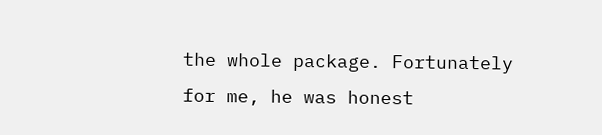the whole package. Fortunately for me, he was honest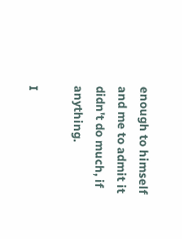enough to himself and me to admit it didn't do much, if anything.

I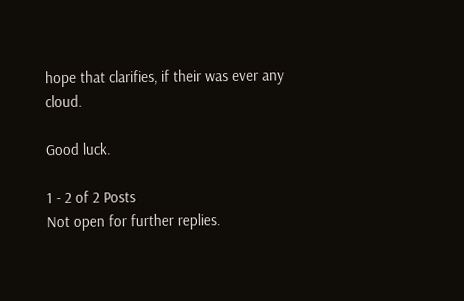hope that clarifies, if their was ever any cloud.

Good luck.

1 - 2 of 2 Posts
Not open for further replies.